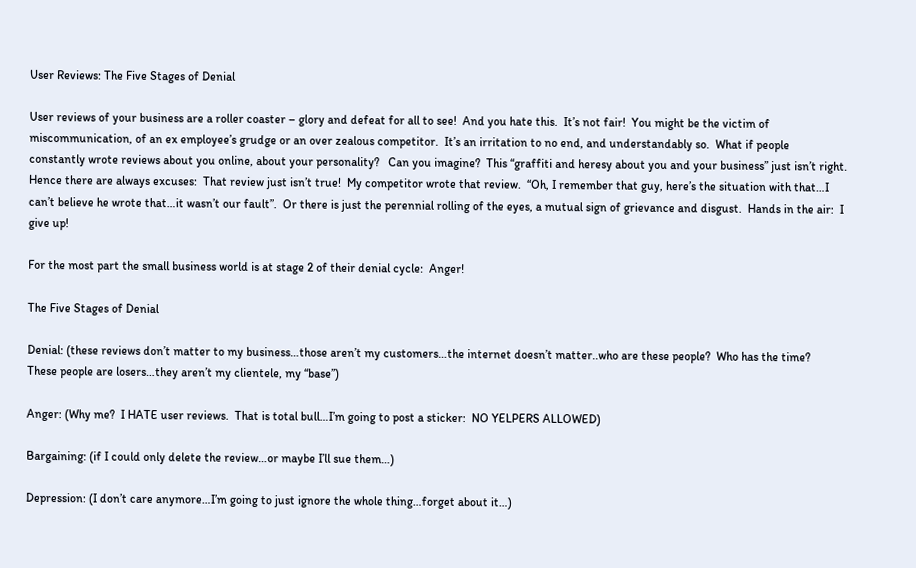User Reviews: The Five Stages of Denial

User reviews of your business are a roller coaster – glory and defeat for all to see!  And you hate this.  It’s not fair!  You might be the victim of miscommunication, of an ex employee’s grudge or an over zealous competitor.  It’s an irritation to no end, and understandably so.  What if people constantly wrote reviews about you online, about your personality?   Can you imagine?  This “graffiti and heresy about you and your business” just isn’t right.  Hence there are always excuses:  That review just isn’t true!  My competitor wrote that review.  “Oh, I remember that guy, here’s the situation with that…I can’t believe he wrote that…it wasn’t our fault”.  Or there is just the perennial rolling of the eyes, a mutual sign of grievance and disgust.  Hands in the air:  I give up!

For the most part the small business world is at stage 2 of their denial cycle:  Anger!

The Five Stages of Denial

Denial: (these reviews don’t matter to my business…those aren’t my customers…the internet doesn’t matter..who are these people?  Who has the time?  These people are losers…they aren’t my clientele, my “base”)

Anger: (Why me?  I HATE user reviews.  That is total bull…I’m going to post a sticker:  NO YELPERS ALLOWED)

Bargaining: (if I could only delete the review…or maybe I’ll sue them…)

Depression: (I don’t care anymore…I’m going to just ignore the whole thing…forget about it…)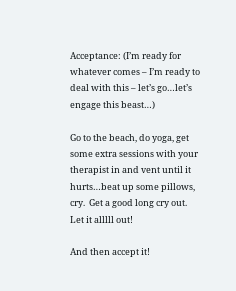Acceptance: (I’m ready for whatever comes – I’m ready to deal with this – let’s go…let’s engage this beast…)

Go to the beach, do yoga, get some extra sessions with your therapist in and vent until it hurts…beat up some pillows, cry.  Get a good long cry out.  Let it alllll out!

And then accept it!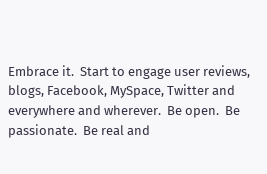Embrace it.  Start to engage user reviews, blogs, Facebook, MySpace, Twitter and everywhere and wherever.  Be open.  Be passionate.  Be real and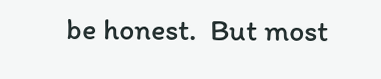be honest.  But most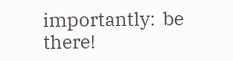importantly:  be there!